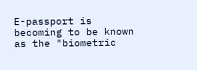E-passport is becoming to be known as the "biometric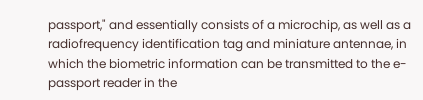passport," and essentially consists of a microchip, as well as a radiofrequency identification tag and miniature antennae, in which the biometric information can be transmitted to the e-passport reader in the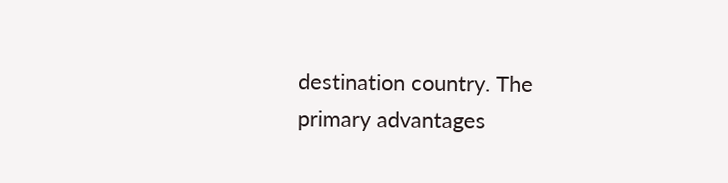destination country. The primary advantages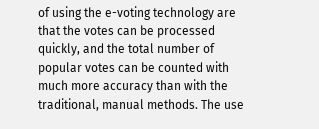of using the e-voting technology are that the votes can be processed quickly, and the total number of popular votes can be counted with much more accuracy than with the traditional, manual methods. The use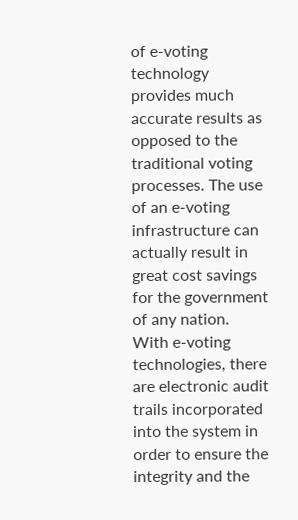of e-voting technology provides much accurate results as opposed to the traditional voting processes. The use of an e-voting infrastructure can actually result in great cost savings for the government of any nation. With e-voting technologies, there are electronic audit trails incorporated into the system in order to ensure the integrity and the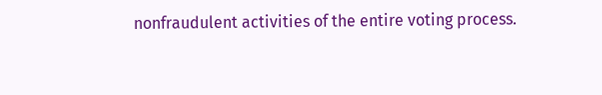nonfraudulent activities of the entire voting process.